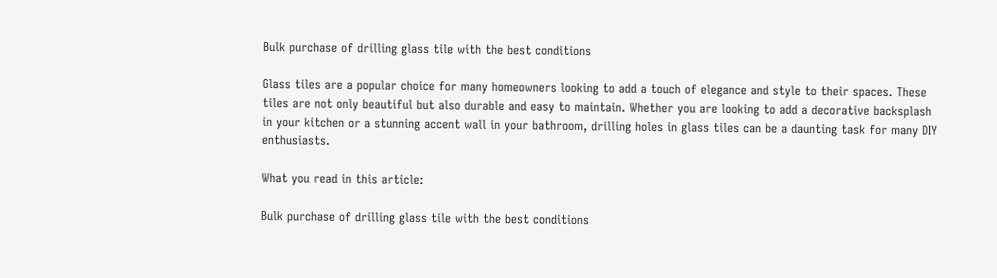Bulk purchase of drilling glass tile with the best conditions

Glass tiles are a popular choice for many homeowners looking to add a touch of elegance and style to their spaces. These tiles are not only beautiful but also durable and easy to maintain. Whether you are looking to add a decorative backsplash in your kitchen or a stunning accent wall in your bathroom, drilling holes in glass tiles can be a daunting task for many DIY enthusiasts.

What you read in this article:

Bulk purchase of drilling glass tile with the best conditions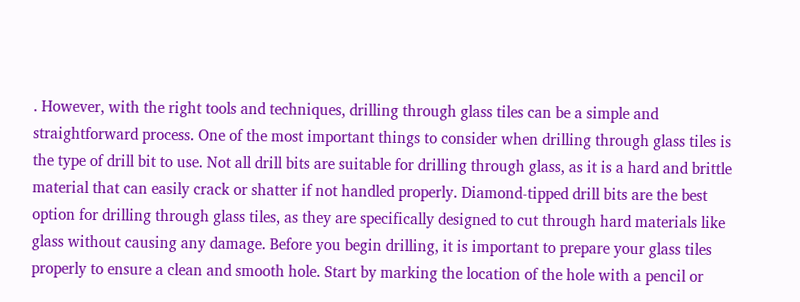. However, with the right tools and techniques, drilling through glass tiles can be a simple and straightforward process. One of the most important things to consider when drilling through glass tiles is the type of drill bit to use. Not all drill bits are suitable for drilling through glass, as it is a hard and brittle material that can easily crack or shatter if not handled properly. Diamond-tipped drill bits are the best option for drilling through glass tiles, as they are specifically designed to cut through hard materials like glass without causing any damage. Before you begin drilling, it is important to prepare your glass tiles properly to ensure a clean and smooth hole. Start by marking the location of the hole with a pencil or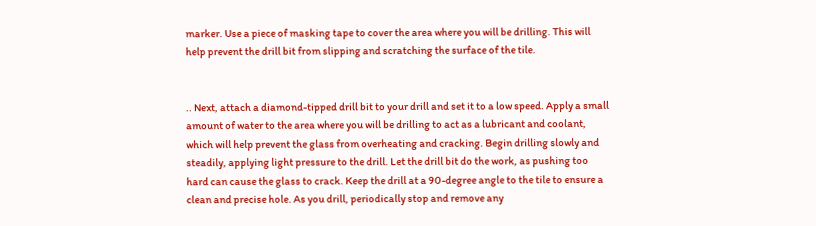marker. Use a piece of masking tape to cover the area where you will be drilling. This will help prevent the drill bit from slipping and scratching the surface of the tile.


.. Next, attach a diamond-tipped drill bit to your drill and set it to a low speed. Apply a small amount of water to the area where you will be drilling to act as a lubricant and coolant, which will help prevent the glass from overheating and cracking. Begin drilling slowly and steadily, applying light pressure to the drill. Let the drill bit do the work, as pushing too hard can cause the glass to crack. Keep the drill at a 90-degree angle to the tile to ensure a clean and precise hole. As you drill, periodically stop and remove any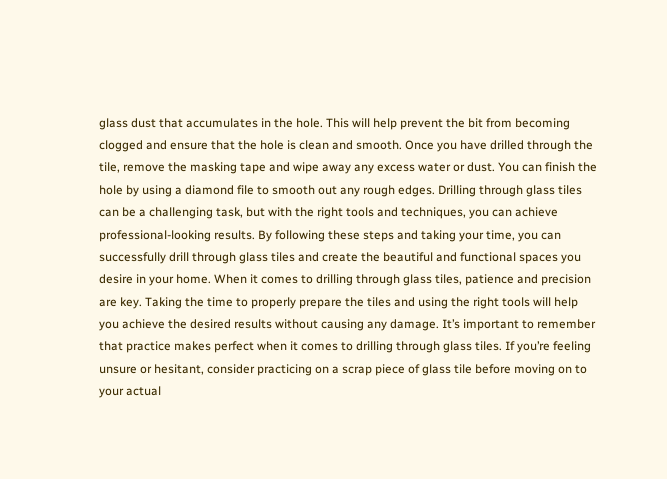glass dust that accumulates in the hole. This will help prevent the bit from becoming clogged and ensure that the hole is clean and smooth. Once you have drilled through the tile, remove the masking tape and wipe away any excess water or dust. You can finish the hole by using a diamond file to smooth out any rough edges. Drilling through glass tiles can be a challenging task, but with the right tools and techniques, you can achieve professional-looking results. By following these steps and taking your time, you can successfully drill through glass tiles and create the beautiful and functional spaces you desire in your home. When it comes to drilling through glass tiles, patience and precision are key. Taking the time to properly prepare the tiles and using the right tools will help you achieve the desired results without causing any damage. It’s important to remember that practice makes perfect when it comes to drilling through glass tiles. If you’re feeling unsure or hesitant, consider practicing on a scrap piece of glass tile before moving on to your actual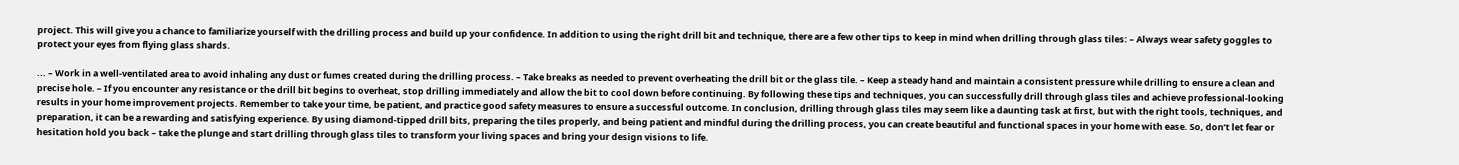project. This will give you a chance to familiarize yourself with the drilling process and build up your confidence. In addition to using the right drill bit and technique, there are a few other tips to keep in mind when drilling through glass tiles: – Always wear safety goggles to protect your eyes from flying glass shards.

... – Work in a well-ventilated area to avoid inhaling any dust or fumes created during the drilling process. – Take breaks as needed to prevent overheating the drill bit or the glass tile. – Keep a steady hand and maintain a consistent pressure while drilling to ensure a clean and precise hole. – If you encounter any resistance or the drill bit begins to overheat, stop drilling immediately and allow the bit to cool down before continuing. By following these tips and techniques, you can successfully drill through glass tiles and achieve professional-looking results in your home improvement projects. Remember to take your time, be patient, and practice good safety measures to ensure a successful outcome. In conclusion, drilling through glass tiles may seem like a daunting task at first, but with the right tools, techniques, and preparation, it can be a rewarding and satisfying experience. By using diamond-tipped drill bits, preparing the tiles properly, and being patient and mindful during the drilling process, you can create beautiful and functional spaces in your home with ease. So, don’t let fear or hesitation hold you back – take the plunge and start drilling through glass tiles to transform your living spaces and bring your design visions to life.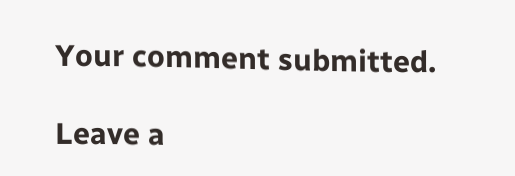Your comment submitted.

Leave a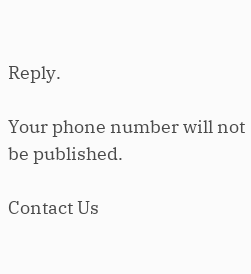Reply.

Your phone number will not be published.

Contact Us